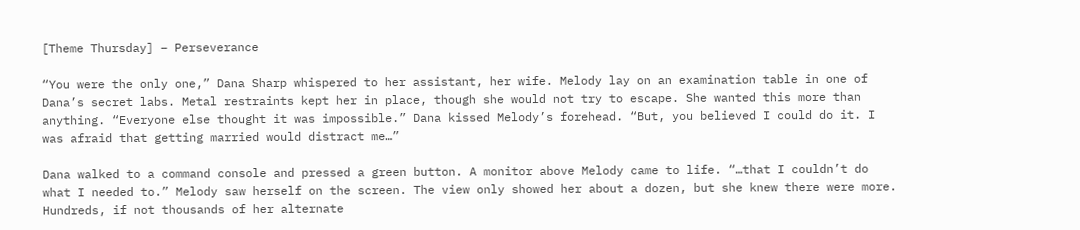[Theme Thursday] – Perseverance

“You were the only one,” Dana Sharp whispered to her assistant, her wife. Melody lay on an examination table in one of Dana’s secret labs. Metal restraints kept her in place, though she would not try to escape. She wanted this more than anything. “Everyone else thought it was impossible.” Dana kissed Melody’s forehead. “But, you believed I could do it. I was afraid that getting married would distract me…”

Dana walked to a command console and pressed a green button. A monitor above Melody came to life. “…that I couldn’t do what I needed to.” Melody saw herself on the screen. The view only showed her about a dozen, but she knew there were more. Hundreds, if not thousands of her alternate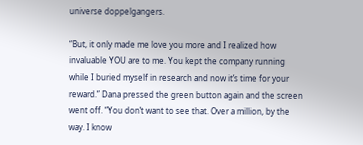universe doppelgangers.

“But, it only made me love you more and I realized how invaluable YOU are to me. You kept the company running while I buried myself in research and now it’s time for your reward.” Dana pressed the green button again and the screen went off. “You don’t want to see that. Over a million, by the way. I know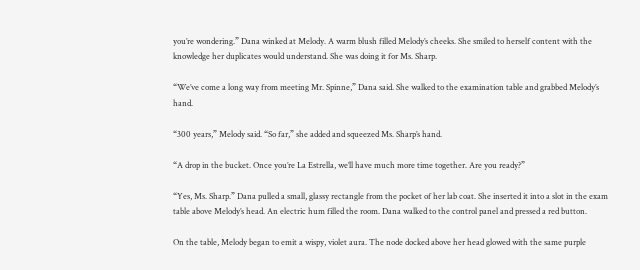you’re wondering.” Dana winked at Melody. A warm blush filled Melody’s cheeks. She smiled to herself content with the knowledge her duplicates would understand. She was doing it for Ms. Sharp.

“We’ve come a long way from meeting Mr. Spinne,” Dana said. She walked to the examination table and grabbed Melody’s hand.

“300 years,” Melody said. “So far,” she added and squeezed Ms. Sharp’s hand.

“A drop in the bucket. Once you’re La Estrella, we’ll have much more time together. Are you ready?”

“Yes, Ms. Sharp.” Dana pulled a small, glassy rectangle from the pocket of her lab coat. She inserted it into a slot in the exam table above Melody’s head. An electric hum filled the room. Dana walked to the control panel and pressed a red button.

On the table, Melody began to emit a wispy, violet aura. The node docked above her head glowed with the same purple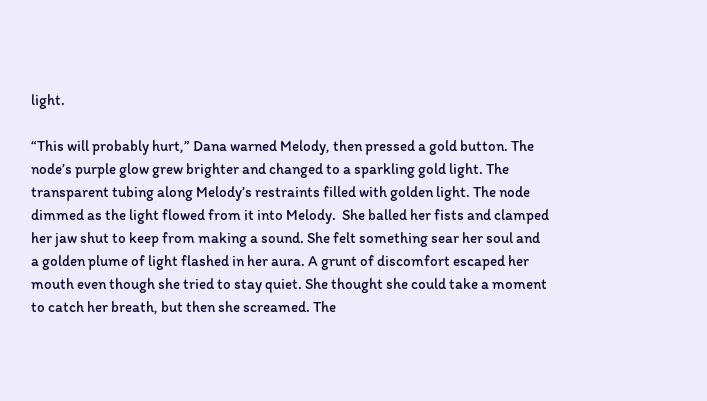light.

“This will probably hurt,” Dana warned Melody, then pressed a gold button. The node’s purple glow grew brighter and changed to a sparkling gold light. The transparent tubing along Melody’s restraints filled with golden light. The node dimmed as the light flowed from it into Melody.  She balled her fists and clamped her jaw shut to keep from making a sound. She felt something sear her soul and a golden plume of light flashed in her aura. A grunt of discomfort escaped her mouth even though she tried to stay quiet. She thought she could take a moment to catch her breath, but then she screamed. The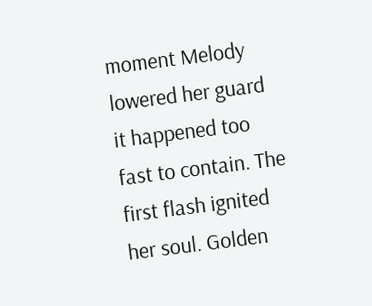moment Melody lowered her guard it happened too fast to contain. The first flash ignited her soul. Golden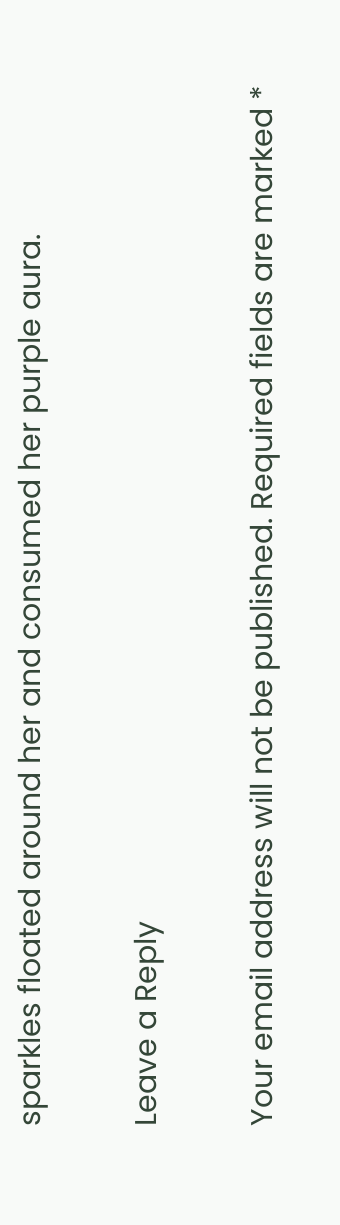sparkles floated around her and consumed her purple aura.

Leave a Reply

Your email address will not be published. Required fields are marked *